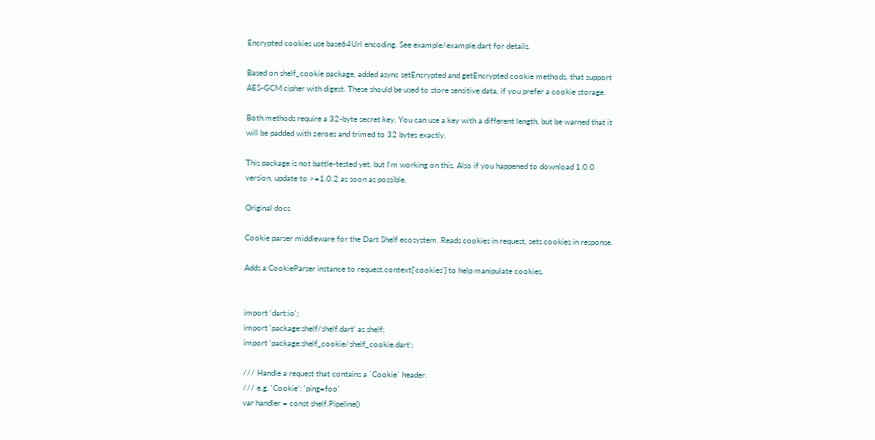Encrypted cookies use base64Url encoding. See example/example.dart for details.

Based on shelf_cookie package, added async setEncrypted and getEncrypted cookie methods, that support AES-GCM cipher with digest. These should be used to store sensitive data, if you prefer a cookie storage.

Both methods require a 32-byte secret key. You can use a key with a different length, but be warned that it will be padded with zeroes and trimed to 32 bytes exactly.

This package is not battle-tested yet, but I'm working on this. Also if you happened to download 1.0.0 version, update to >=1.0.2 as soon as possible.

Original docs

Cookie parser middleware for the Dart Shelf ecosystem. Reads cookies in request, sets cookies in response.

Adds a CookieParser instance to request.context['cookies'] to help manipulate cookies.


import 'dart:io';
import 'package:shelf/shelf.dart' as shelf;
import 'package:shelf_cookie/shelf_cookie.dart';

/// Handle a request that contains a `Cookie` header.
/// e.g. 'Cookie': 'ping=foo'
var handler = const shelf.Pipeline()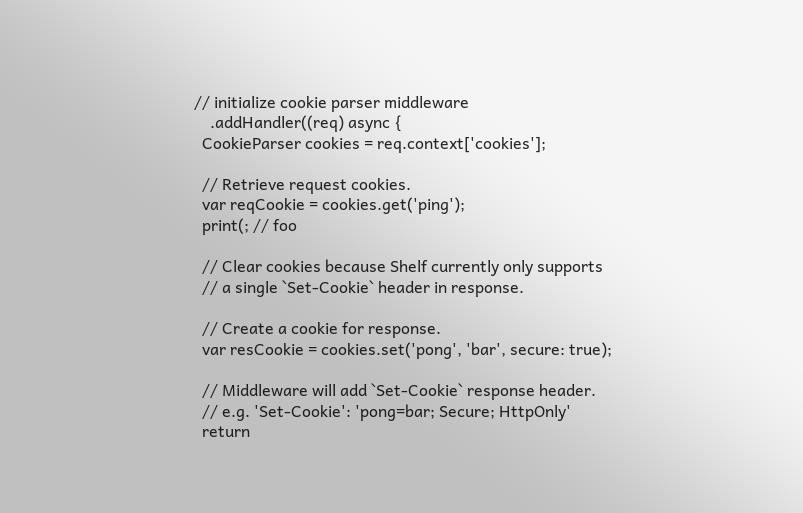// initialize cookie parser middleware
    .addHandler((req) async {
  CookieParser cookies = req.context['cookies'];

  // Retrieve request cookies.
  var reqCookie = cookies.get('ping');
  print(; // foo

  // Clear cookies because Shelf currently only supports
  // a single `Set-Cookie` header in response.

  // Create a cookie for response.
  var resCookie = cookies.set('pong', 'bar', secure: true);

  // Middleware will add `Set-Cookie` response header.
  // e.g. 'Set-Cookie': 'pong=bar; Secure; HttpOnly'
  return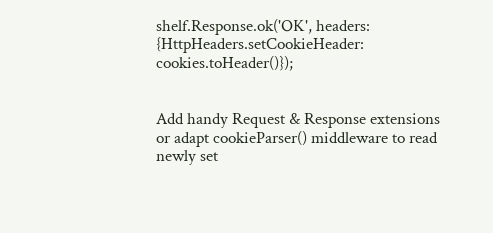shelf.Response.ok('OK', headers: {HttpHeaders.setCookieHeader: cookies.toHeader()});


Add handy Request & Response extensions or adapt cookieParser() middleware to read newly set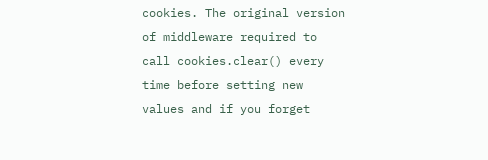cookies. The original version of middleware required to call cookies.clear() every time before setting new values and if you forget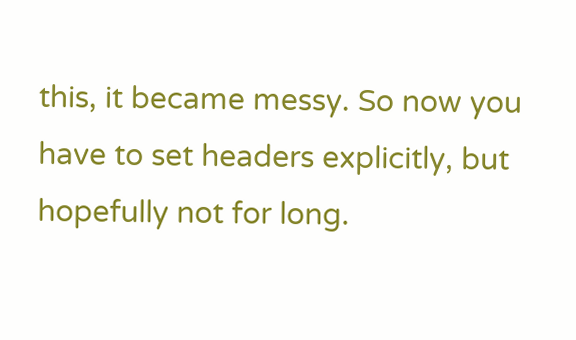this, it became messy. So now you have to set headers explicitly, but hopefully not for long.